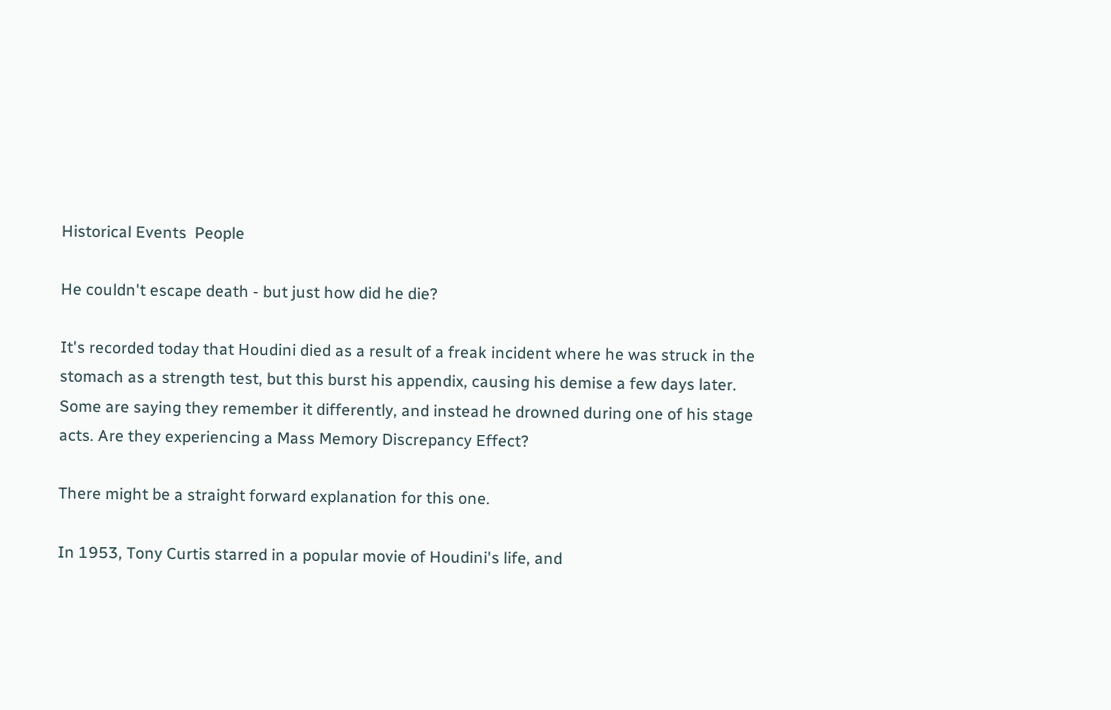Historical Events  People

He couldn't escape death - but just how did he die?

It's recorded today that Houdini died as a result of a freak incident where he was struck in the stomach as a strength test, but this burst his appendix, causing his demise a few days later. Some are saying they remember it differently, and instead he drowned during one of his stage acts. Are they experiencing a Mass Memory Discrepancy Effect?

There might be a straight forward explanation for this one.

In 1953, Tony Curtis starred in a popular movie of Houdini's life, and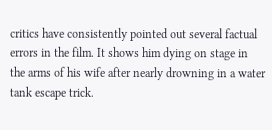critics have consistently pointed out several factual errors in the film. It shows him dying on stage in the arms of his wife after nearly drowning in a water tank escape trick.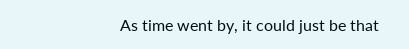As time went by, it could just be that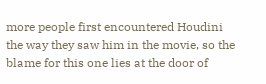more people first encountered Houdini the way they saw him in the movie, so the blame for this one lies at the door of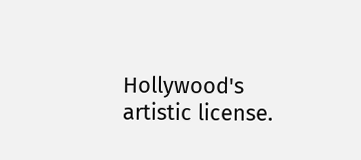Hollywood's artistic license.